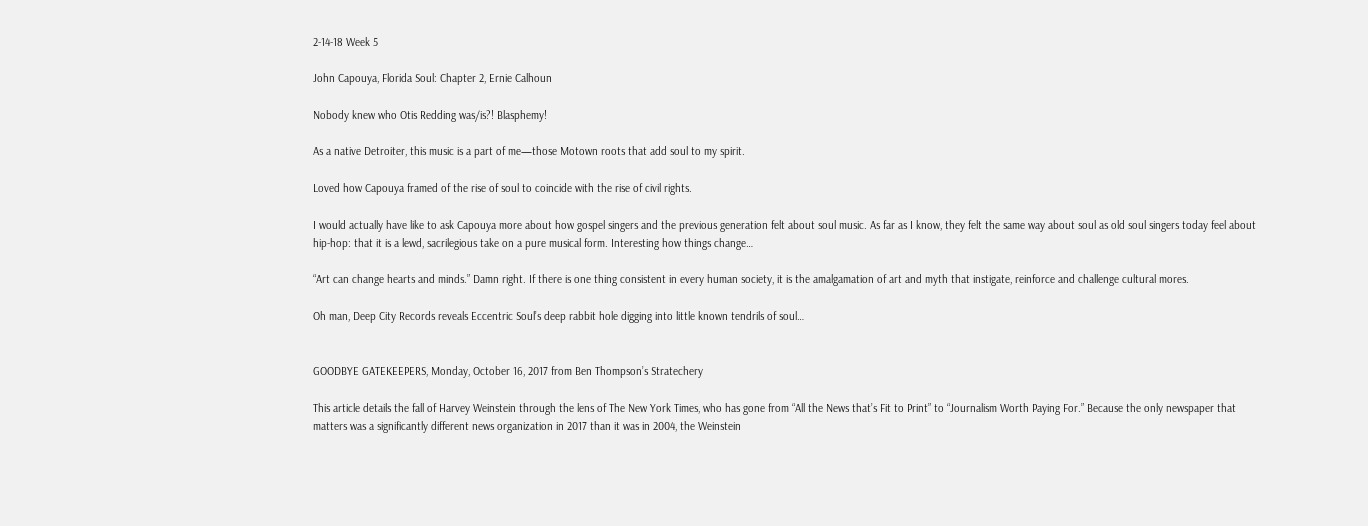2-14-18 Week 5

John Capouya, Florida Soul: Chapter 2, Ernie Calhoun

Nobody knew who Otis Redding was/is?! Blasphemy!

As a native Detroiter, this music is a part of me—those Motown roots that add soul to my spirit.

Loved how Capouya framed of the rise of soul to coincide with the rise of civil rights.

I would actually have like to ask Capouya more about how gospel singers and the previous generation felt about soul music. As far as I know, they felt the same way about soul as old soul singers today feel about hip-hop: that it is a lewd, sacrilegious take on a pure musical form. Interesting how things change…

“Art can change hearts and minds.” Damn right. If there is one thing consistent in every human society, it is the amalgamation of art and myth that instigate, reinforce and challenge cultural mores.

Oh man, Deep City Records reveals Eccentric Soul’s deep rabbit hole digging into little known tendrils of soul…


GOODBYE GATEKEEPERS, Monday, October 16, 2017 from Ben Thompson’s Stratechery

This article details the fall of Harvey Weinstein through the lens of The New York Times, who has gone from “All the News that’s Fit to Print” to “Journalism Worth Paying For.” Because the only newspaper that matters was a significantly different news organization in 2017 than it was in 2004, the Weinstein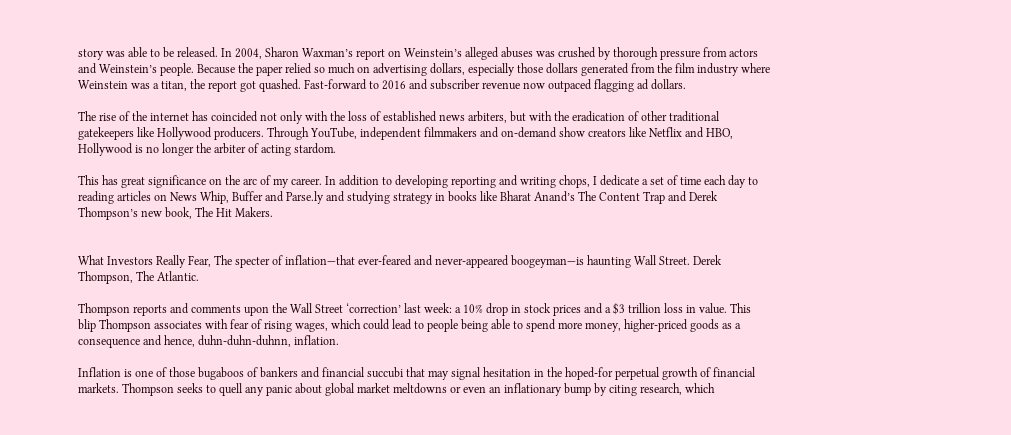story was able to be released. In 2004, Sharon Waxman’s report on Weinstein’s alleged abuses was crushed by thorough pressure from actors and Weinstein’s people. Because the paper relied so much on advertising dollars, especially those dollars generated from the film industry where Weinstein was a titan, the report got quashed. Fast-forward to 2016 and subscriber revenue now outpaced flagging ad dollars.

The rise of the internet has coincided not only with the loss of established news arbiters, but with the eradication of other traditional gatekeepers like Hollywood producers. Through YouTube, independent filmmakers and on-demand show creators like Netflix and HBO, Hollywood is no longer the arbiter of acting stardom.

This has great significance on the arc of my career. In addition to developing reporting and writing chops, I dedicate a set of time each day to reading articles on News Whip, Buffer and Parse.ly and studying strategy in books like Bharat Anand’s The Content Trap and Derek Thompson’s new book, The Hit Makers.


What Investors Really Fear, The specter of inflation—that ever-feared and never-appeared boogeyman—is haunting Wall Street. Derek Thompson, The Atlantic.

Thompson reports and comments upon the Wall Street ‘correction’ last week: a 10% drop in stock prices and a $3 trillion loss in value. This blip Thompson associates with fear of rising wages, which could lead to people being able to spend more money, higher-priced goods as a consequence and hence, duhn-duhn-duhnn, inflation.

Inflation is one of those bugaboos of bankers and financial succubi that may signal hesitation in the hoped-for perpetual growth of financial markets. Thompson seeks to quell any panic about global market meltdowns or even an inflationary bump by citing research, which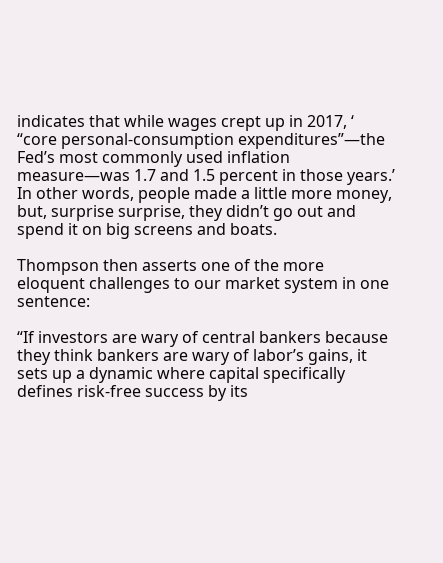indicates that while wages crept up in 2017, ‘ “core personal-consumption expenditures”—the Fed’s most commonly used inflation measure—was 1.7 and 1.5 percent in those years.’ In other words, people made a little more money, but, surprise surprise, they didn’t go out and spend it on big screens and boats.

Thompson then asserts one of the more eloquent challenges to our market system in one sentence:

“If investors are wary of central bankers because they think bankers are wary of labor’s gains, it sets up a dynamic where capital specifically defines risk-free success by its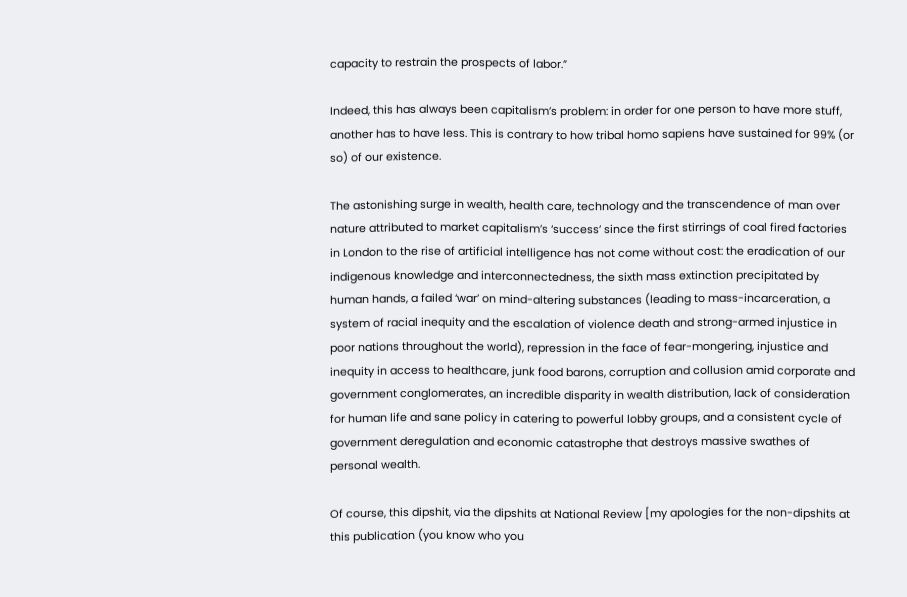capacity to restrain the prospects of labor.”

Indeed, this has always been capitalism’s problem: in order for one person to have more stuff, another has to have less. This is contrary to how tribal homo sapiens have sustained for 99% (or so) of our existence.

The astonishing surge in wealth, health care, technology and the transcendence of man over nature attributed to market capitalism’s ‘success’ since the first stirrings of coal fired factories in London to the rise of artificial intelligence has not come without cost: the eradication of our indigenous knowledge and interconnectedness, the sixth mass extinction precipitated by human hands, a failed ‘war’ on mind-altering substances (leading to mass-incarceration, a system of racial inequity and the escalation of violence death and strong-armed injustice in poor nations throughout the world), repression in the face of fear-mongering, injustice and inequity in access to healthcare, junk food barons, corruption and collusion amid corporate and government conglomerates, an incredible disparity in wealth distribution, lack of consideration for human life and sane policy in catering to powerful lobby groups, and a consistent cycle of government deregulation and economic catastrophe that destroys massive swathes of personal wealth.

Of course, this dipshit, via the dipshits at National Review [my apologies for the non-dipshits at this publication (you know who you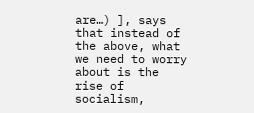are…) ], says that instead of the above, what we need to worry about is the rise of socialism,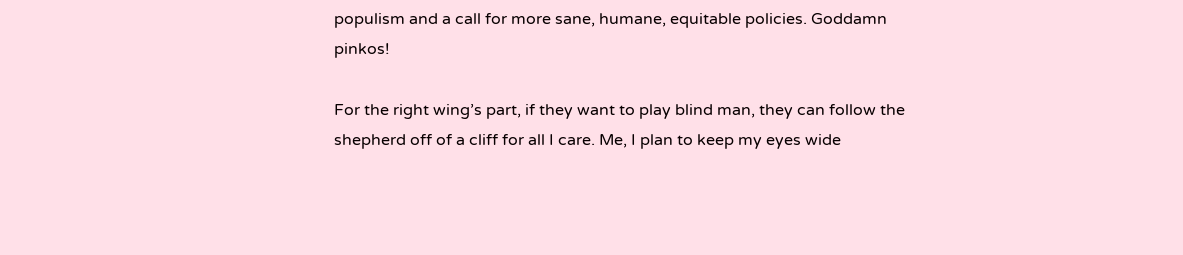populism and a call for more sane, humane, equitable policies. Goddamn pinkos!

For the right wing’s part, if they want to play blind man, they can follow the shepherd off of a cliff for all I care. Me, I plan to keep my eyes wide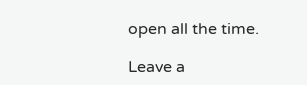open all the time.

Leave a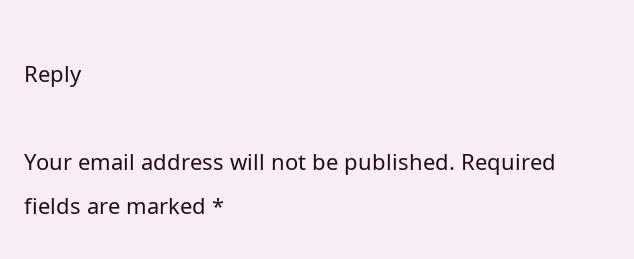Reply

Your email address will not be published. Required fields are marked *